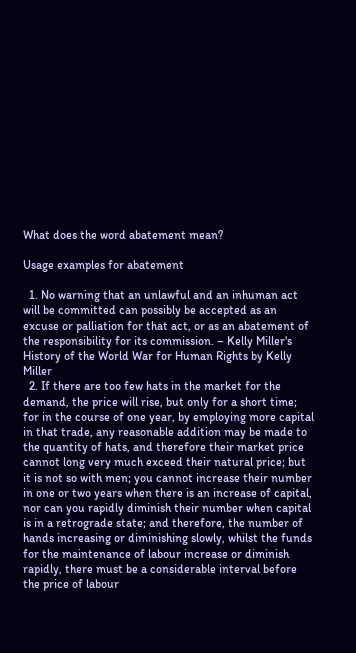What does the word abatement mean?

Usage examples for abatement

  1. No warning that an unlawful and an inhuman act will be committed can possibly be accepted as an excuse or palliation for that act, or as an abatement of the responsibility for its commission. – Kelly Miller's History of the World War for Human Rights by Kelly Miller
  2. If there are too few hats in the market for the demand, the price will rise, but only for a short time; for in the course of one year, by employing more capital in that trade, any reasonable addition may be made to the quantity of hats, and therefore their market price cannot long very much exceed their natural price; but it is not so with men; you cannot increase their number in one or two years when there is an increase of capital, nor can you rapidly diminish their number when capital is in a retrograde state; and therefore, the number of hands increasing or diminishing slowly, whilst the funds for the maintenance of labour increase or diminish rapidly, there must be a considerable interval before the price of labour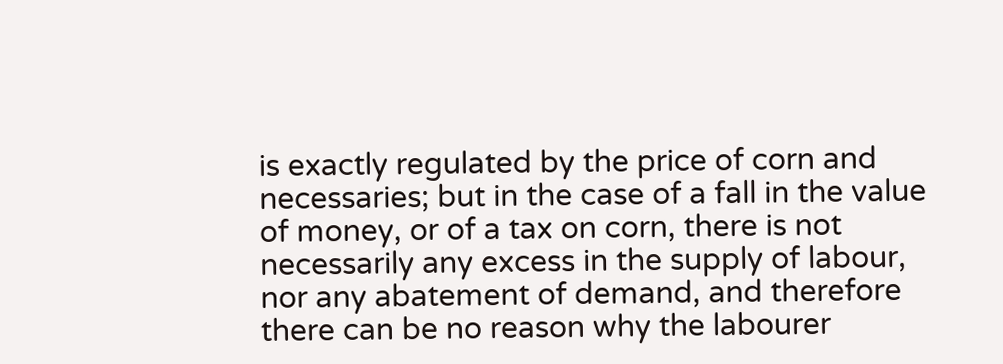is exactly regulated by the price of corn and necessaries; but in the case of a fall in the value of money, or of a tax on corn, there is not necessarily any excess in the supply of labour, nor any abatement of demand, and therefore there can be no reason why the labourer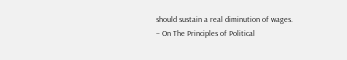should sustain a real diminution of wages. – On The Principles of Political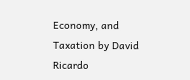Economy, and Taxation by David Ricardo